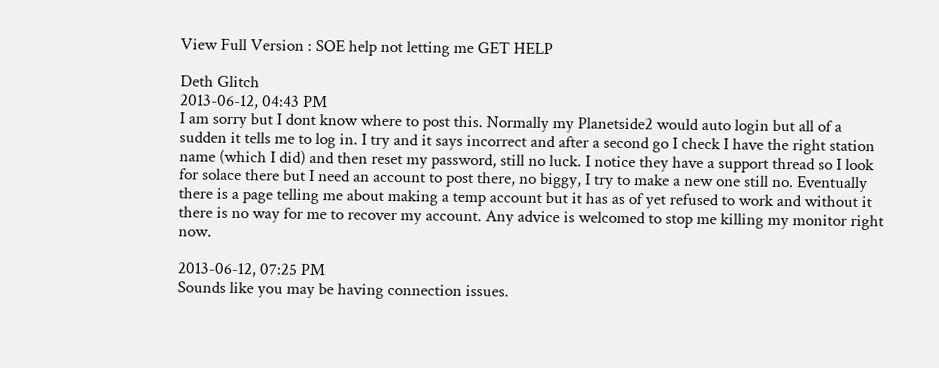View Full Version : SOE help not letting me GET HELP

Deth Glitch
2013-06-12, 04:43 PM
I am sorry but I dont know where to post this. Normally my Planetside2 would auto login but all of a sudden it tells me to log in. I try and it says incorrect and after a second go I check I have the right station name (which I did) and then reset my password, still no luck. I notice they have a support thread so I look for solace there but I need an account to post there, no biggy, I try to make a new one still no. Eventually there is a page telling me about making a temp account but it has as of yet refused to work and without it there is no way for me to recover my account. Any advice is welcomed to stop me killing my monitor right now.

2013-06-12, 07:25 PM
Sounds like you may be having connection issues.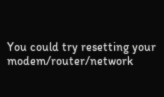You could try resetting your modem/router/network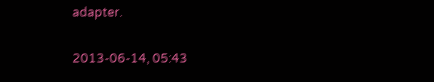adapter.

2013-06-14, 05:43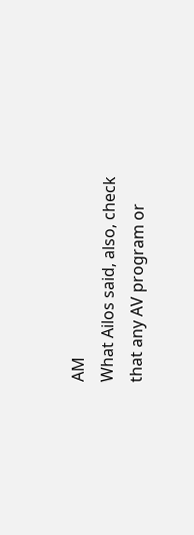AM
What Ailos said, also, check that any AV program or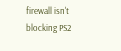firewall isn't blocking PS2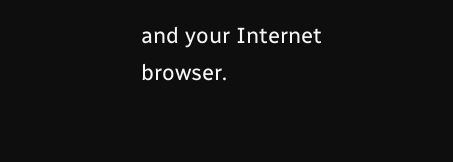and your Internet browser.